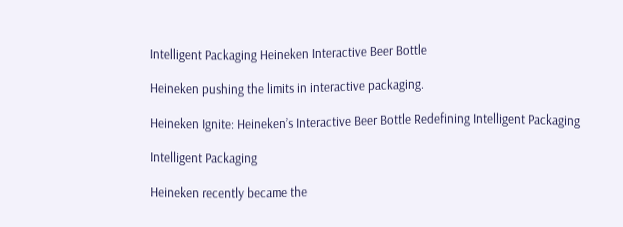Intelligent Packaging Heineken Interactive Beer Bottle

Heineken pushing the limits in interactive packaging.

Heineken Ignite: Heineken’s Interactive Beer Bottle Redefining Intelligent Packaging

Intelligent Packaging

Heineken recently became the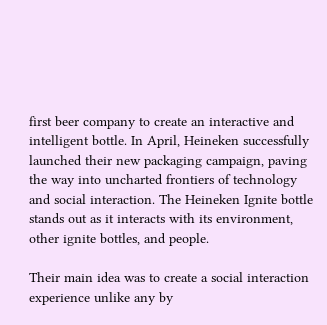first beer company to create an interactive and intelligent bottle. In April, Heineken successfully launched their new packaging campaign, paving the way into uncharted frontiers of technology and social interaction. The Heineken Ignite bottle stands out as it interacts with its environment, other ignite bottles, and people.

Their main idea was to create a social interaction experience unlike any by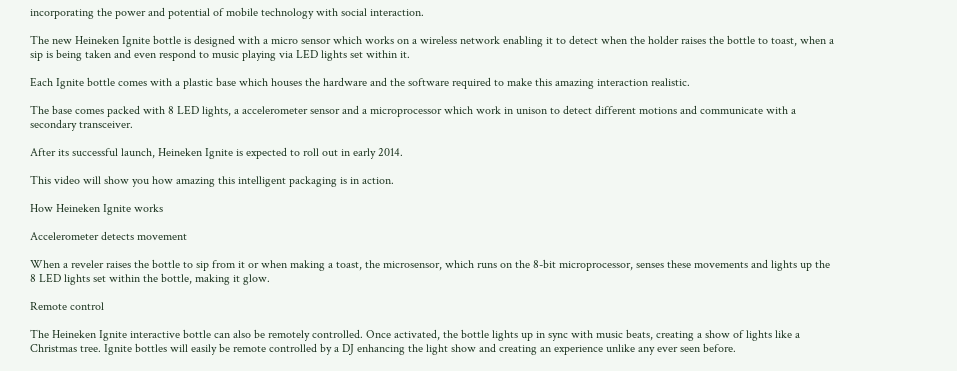incorporating the power and potential of mobile technology with social interaction.

The new Heineken Ignite bottle is designed with a micro sensor which works on a wireless network enabling it to detect when the holder raises the bottle to toast, when a sip is being taken and even respond to music playing via LED lights set within it.

Each Ignite bottle comes with a plastic base which houses the hardware and the software required to make this amazing interaction realistic.

The base comes packed with 8 LED lights, a accelerometer sensor and a microprocessor which work in unison to detect different motions and communicate with a secondary transceiver.

After its successful launch, Heineken Ignite is expected to roll out in early 2014.

This video will show you how amazing this intelligent packaging is in action.

How Heineken Ignite works

Accelerometer detects movement

When a reveler raises the bottle to sip from it or when making a toast, the microsensor, which runs on the 8-bit microprocessor, senses these movements and lights up the 8 LED lights set within the bottle, making it glow.

Remote control

The Heineken Ignite interactive bottle can also be remotely controlled. Once activated, the bottle lights up in sync with music beats, creating a show of lights like a Christmas tree. Ignite bottles will easily be remote controlled by a DJ enhancing the light show and creating an experience unlike any ever seen before.